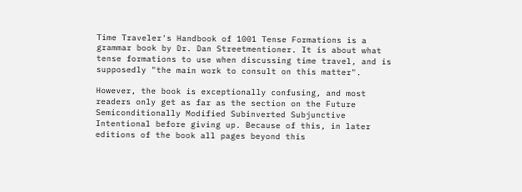Time Traveler's Handbook of 1001 Tense Formations is a grammar book by Dr. Dan Streetmentioner. It is about what tense formations to use when discussing time travel, and is supposedly "the main work to consult on this matter".

However, the book is exceptionally confusing, and most readers only get as far as the section on the Future Semiconditionally Modified Subinverted Subjunctive Intentional before giving up. Because of this, in later editions of the book all pages beyond this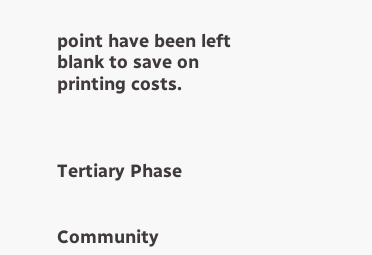point have been left blank to save on printing costs.



Tertiary Phase


Community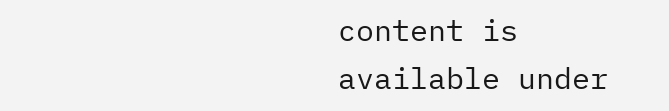content is available under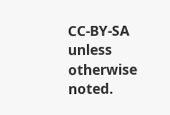CC-BY-SA unless otherwise noted.